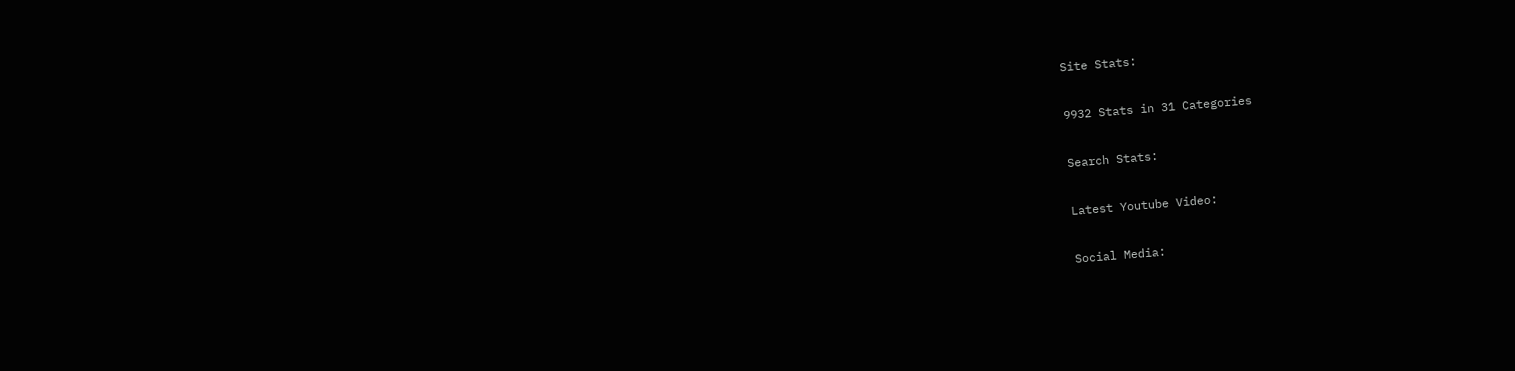Site Stats:

9932 Stats in 31 Categories

Search Stats:

Latest Youtube Video:

Social Media: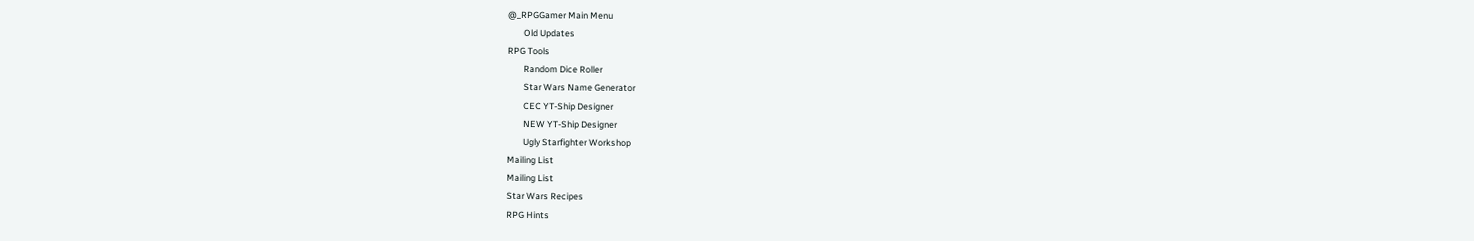@_RPGGamer Main Menu
        Old Updates
RPG Tools
        Random Dice Roller
        Star Wars Name Generator
        CEC YT-Ship Designer
        NEW YT-Ship Designer
        Ugly Starfighter Workshop
Mailing List
Mailing List
Star Wars Recipes
RPG Hints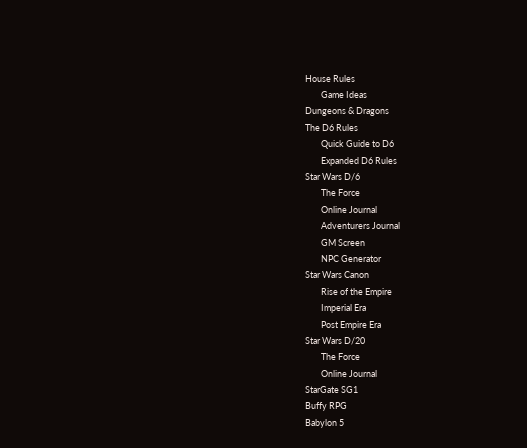House Rules
        Game Ideas
Dungeons & Dragons
The D6 Rules
        Quick Guide to D6
        Expanded D6 Rules
Star Wars D/6
        The Force
        Online Journal
        Adventurers Journal
        GM Screen
        NPC Generator
Star Wars Canon
        Rise of the Empire
        Imperial Era
        Post Empire Era
Star Wars D/20
        The Force
        Online Journal
StarGate SG1
Buffy RPG
Babylon 5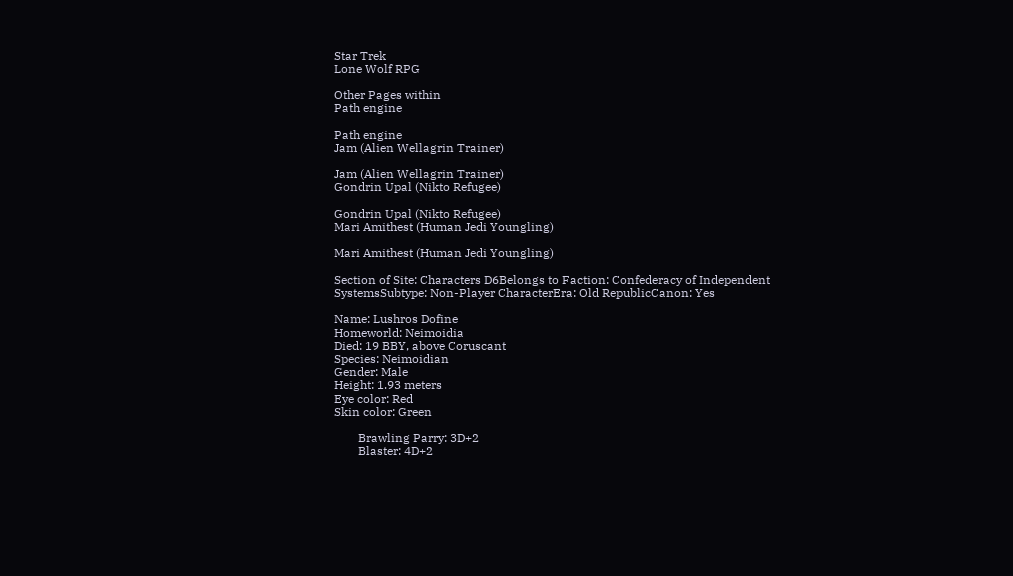Star Trek
Lone Wolf RPG

Other Pages within
Path engine

Path engine
Jam (Alien Wellagrin Trainer)

Jam (Alien Wellagrin Trainer)
Gondrin Upal (Nikto Refugee)

Gondrin Upal (Nikto Refugee)
Mari Amithest (Human Jedi Youngling)

Mari Amithest (Human Jedi Youngling)

Section of Site: Characters D6Belongs to Faction: Confederacy of Independent SystemsSubtype: Non-Player CharacterEra: Old RepublicCanon: Yes

Name: Lushros Dofine
Homeworld: Neimoidia
Died: 19 BBY, above Coruscant
Species: Neimoidian
Gender: Male
Height: 1.93 meters
Eye color: Red
Skin color: Green

        Brawling Parry: 3D+2
        Blaster: 4D+2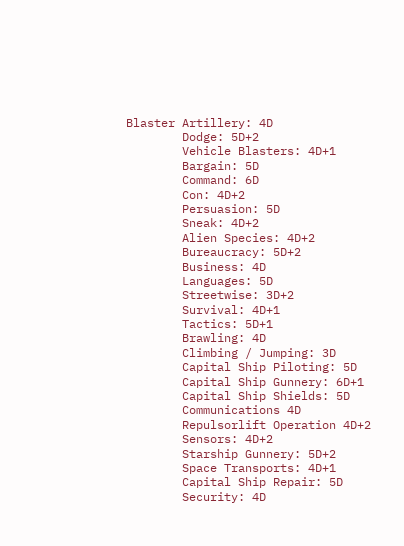Blaster Artillery: 4D
        Dodge: 5D+2
        Vehicle Blasters: 4D+1
        Bargain: 5D
        Command: 6D
        Con: 4D+2
        Persuasion: 5D
        Sneak: 4D+2
        Alien Species: 4D+2
        Bureaucracy: 5D+2
        Business: 4D
        Languages: 5D
        Streetwise: 3D+2
        Survival: 4D+1
        Tactics: 5D+1
        Brawling: 4D
        Climbing / Jumping: 3D
        Capital Ship Piloting: 5D
        Capital Ship Gunnery: 6D+1
        Capital Ship Shields: 5D
        Communications 4D
        Repulsorlift Operation 4D+2
        Sensors: 4D+2
        Starship Gunnery: 5D+2
        Space Transports: 4D+1
        Capital Ship Repair: 5D
        Security: 4D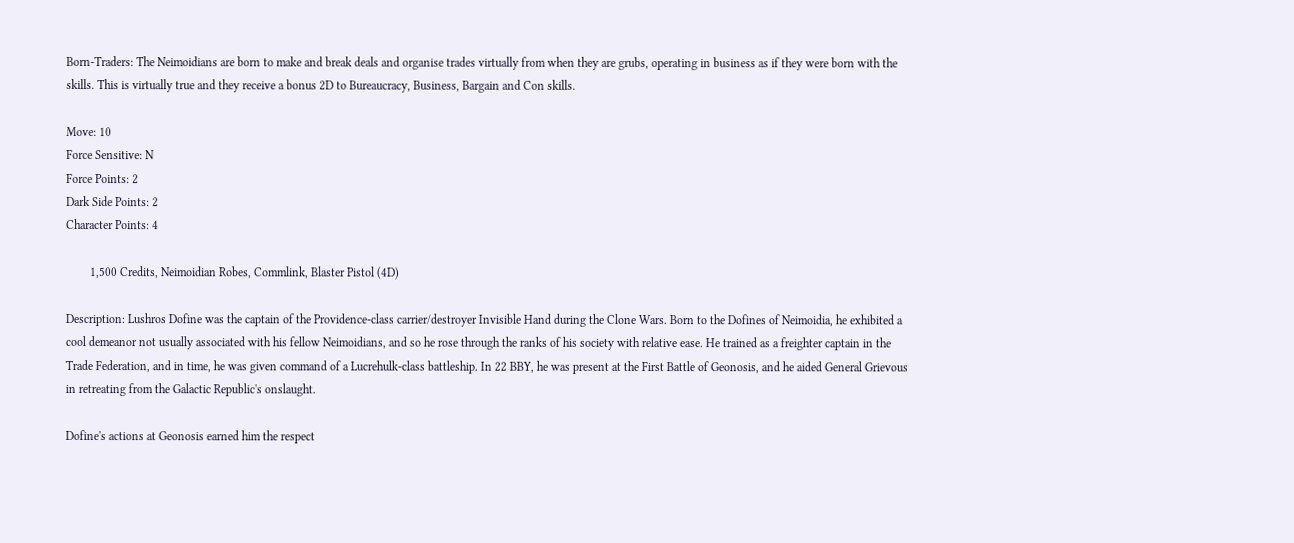Born-Traders: The Neimoidians are born to make and break deals and organise trades virtually from when they are grubs, operating in business as if they were born with the skills. This is virtually true and they receive a bonus 2D to Bureaucracy, Business, Bargain and Con skills.

Move: 10
Force Sensitive: N
Force Points: 2
Dark Side Points: 2
Character Points: 4

        1,500 Credits, Neimoidian Robes, Commlink, Blaster Pistol (4D)

Description: Lushros Dofine was the captain of the Providence-class carrier/destroyer Invisible Hand during the Clone Wars. Born to the Dofines of Neimoidia, he exhibited a cool demeanor not usually associated with his fellow Neimoidians, and so he rose through the ranks of his society with relative ease. He trained as a freighter captain in the Trade Federation, and in time, he was given command of a Lucrehulk-class battleship. In 22 BBY, he was present at the First Battle of Geonosis, and he aided General Grievous in retreating from the Galactic Republic's onslaught.

Dofine's actions at Geonosis earned him the respect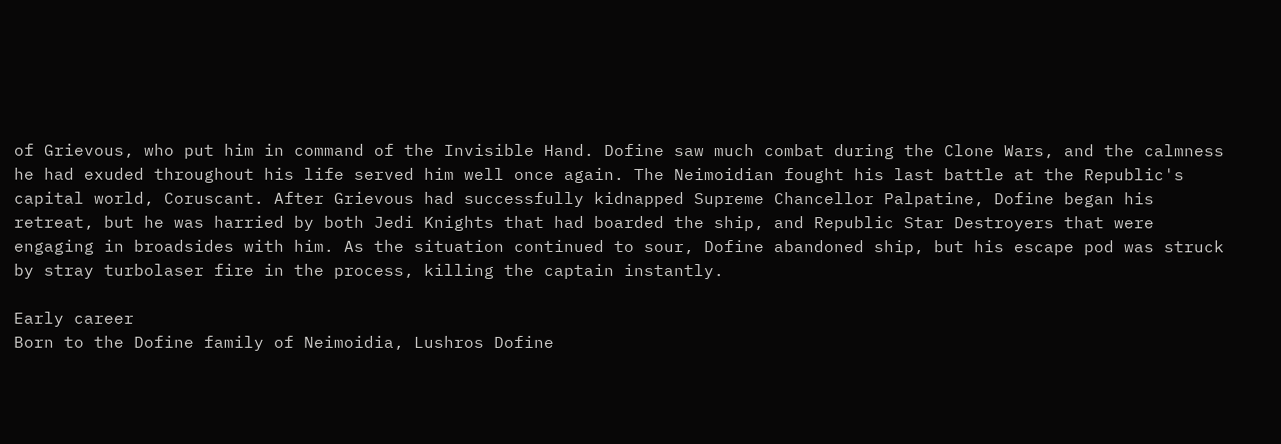of Grievous, who put him in command of the Invisible Hand. Dofine saw much combat during the Clone Wars, and the calmness he had exuded throughout his life served him well once again. The Neimoidian fought his last battle at the Republic's capital world, Coruscant. After Grievous had successfully kidnapped Supreme Chancellor Palpatine, Dofine began his retreat, but he was harried by both Jedi Knights that had boarded the ship, and Republic Star Destroyers that were engaging in broadsides with him. As the situation continued to sour, Dofine abandoned ship, but his escape pod was struck by stray turbolaser fire in the process, killing the captain instantly.

Early career
Born to the Dofine family of Neimoidia, Lushros Dofine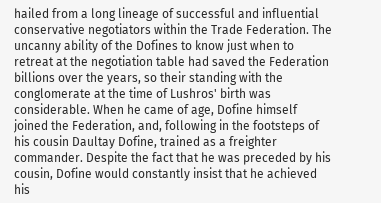hailed from a long lineage of successful and influential conservative negotiators within the Trade Federation. The uncanny ability of the Dofines to know just when to retreat at the negotiation table had saved the Federation billions over the years, so their standing with the conglomerate at the time of Lushros' birth was considerable. When he came of age, Dofine himself joined the Federation, and, following in the footsteps of his cousin Daultay Dofine, trained as a freighter commander. Despite the fact that he was preceded by his cousin, Dofine would constantly insist that he achieved his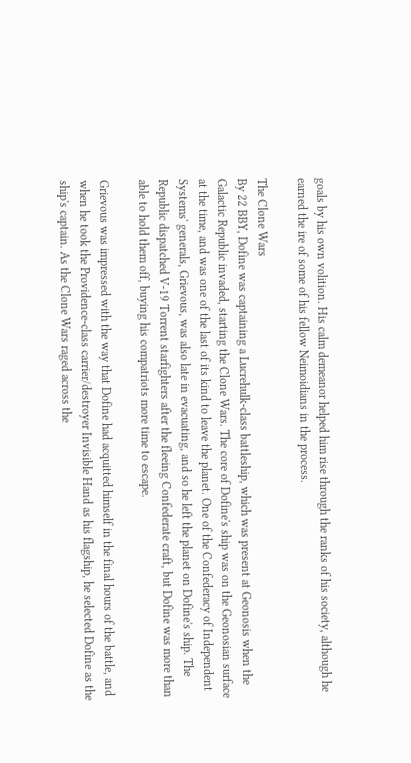goals by his own volition. His calm demeanor helped him rise through the ranks of his society, although he earned the ire of some of his fellow Neimoidians in the process.

The Clone Wars
By 22 BBY, Dofine was captaining a Lucrehulk-class battleship, which was present at Geonosis when the Galactic Republic invaded, starting the Clone Wars. The core of Dofine's ship was on the Geonosian surface at the time, and was one of the last of its kind to leave the planet. One of the Confederacy of Independent Systems' generals, Grievous, was also late in evacuating, and so he left the planet on Dofine's ship. The Republic dispatched V-19 Torrent starfighters after the fleeing Confederate craft, but Dofine was more than able to hold them off, buying his compatriots more time to escape.

Grievous was impressed with the way that Dofine had acquitted himself in the final hours of the battle, and when he took the Providence-class carrier/destroyer Invisible Hand as his flagship, he selected Dofine as the ship's captain. As the Clone Wars raged across the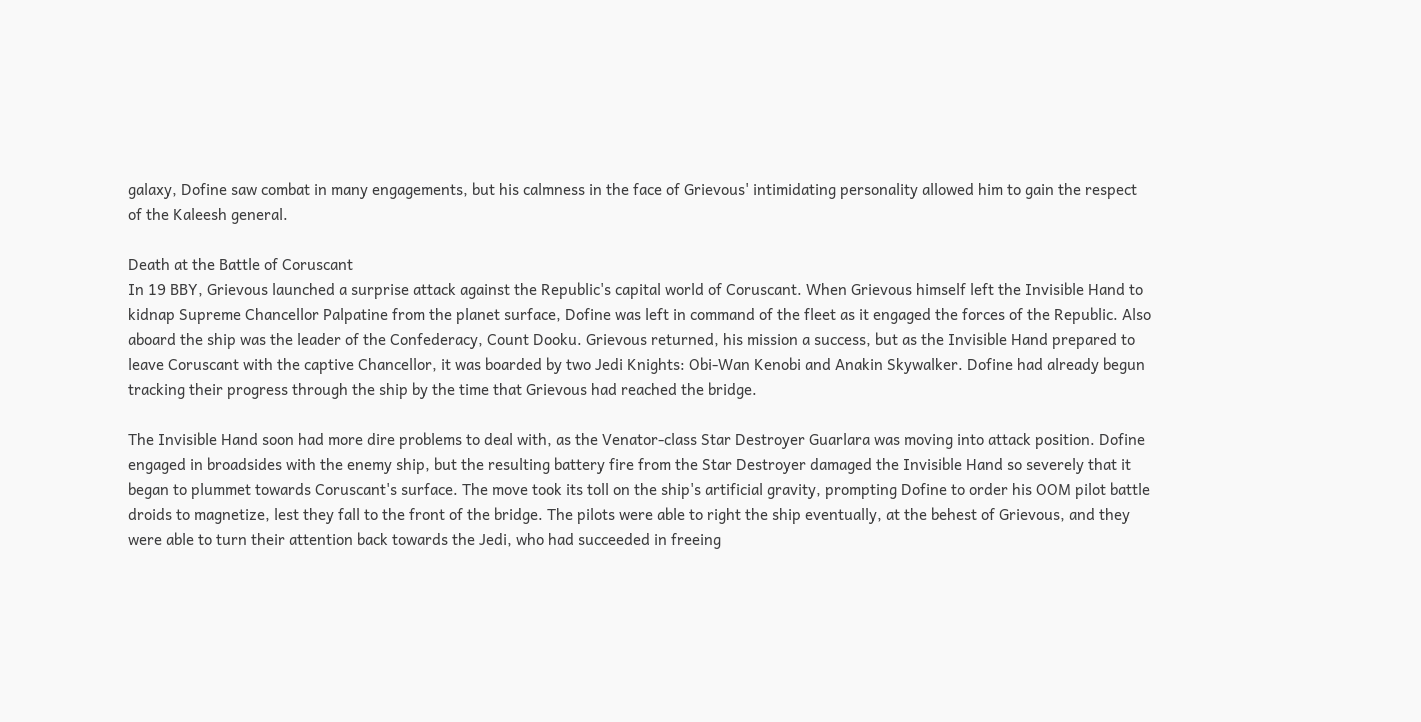galaxy, Dofine saw combat in many engagements, but his calmness in the face of Grievous' intimidating personality allowed him to gain the respect of the Kaleesh general.

Death at the Battle of Coruscant
In 19 BBY, Grievous launched a surprise attack against the Republic's capital world of Coruscant. When Grievous himself left the Invisible Hand to kidnap Supreme Chancellor Palpatine from the planet surface, Dofine was left in command of the fleet as it engaged the forces of the Republic. Also aboard the ship was the leader of the Confederacy, Count Dooku. Grievous returned, his mission a success, but as the Invisible Hand prepared to leave Coruscant with the captive Chancellor, it was boarded by two Jedi Knights: Obi-Wan Kenobi and Anakin Skywalker. Dofine had already begun tracking their progress through the ship by the time that Grievous had reached the bridge.

The Invisible Hand soon had more dire problems to deal with, as the Venator-class Star Destroyer Guarlara was moving into attack position. Dofine engaged in broadsides with the enemy ship, but the resulting battery fire from the Star Destroyer damaged the Invisible Hand so severely that it began to plummet towards Coruscant's surface. The move took its toll on the ship's artificial gravity, prompting Dofine to order his OOM pilot battle droids to magnetize, lest they fall to the front of the bridge. The pilots were able to right the ship eventually, at the behest of Grievous, and they were able to turn their attention back towards the Jedi, who had succeeded in freeing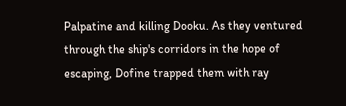Palpatine and killing Dooku. As they ventured through the ship's corridors in the hope of escaping, Dofine trapped them with ray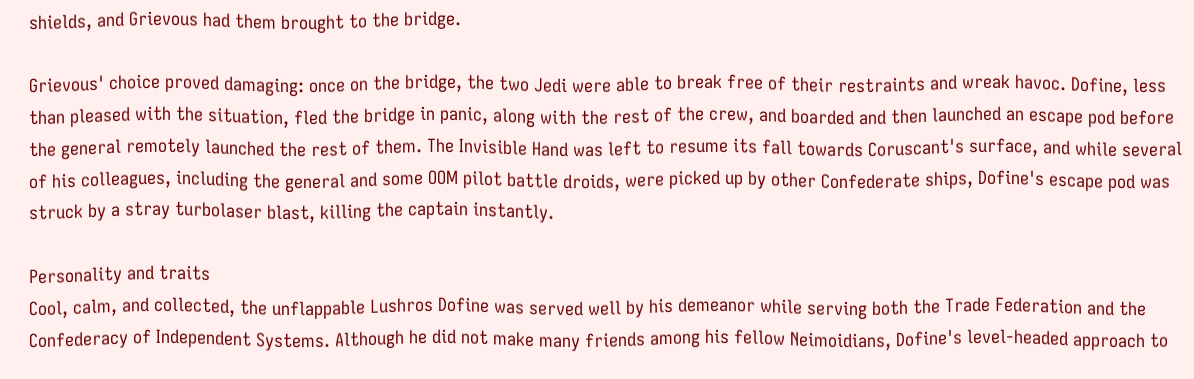shields, and Grievous had them brought to the bridge.

Grievous' choice proved damaging: once on the bridge, the two Jedi were able to break free of their restraints and wreak havoc. Dofine, less than pleased with the situation, fled the bridge in panic, along with the rest of the crew, and boarded and then launched an escape pod before the general remotely launched the rest of them. The Invisible Hand was left to resume its fall towards Coruscant's surface, and while several of his colleagues, including the general and some OOM pilot battle droids, were picked up by other Confederate ships, Dofine's escape pod was struck by a stray turbolaser blast, killing the captain instantly.

Personality and traits
Cool, calm, and collected, the unflappable Lushros Dofine was served well by his demeanor while serving both the Trade Federation and the Confederacy of Independent Systems. Although he did not make many friends among his fellow Neimoidians, Dofine's level-headed approach to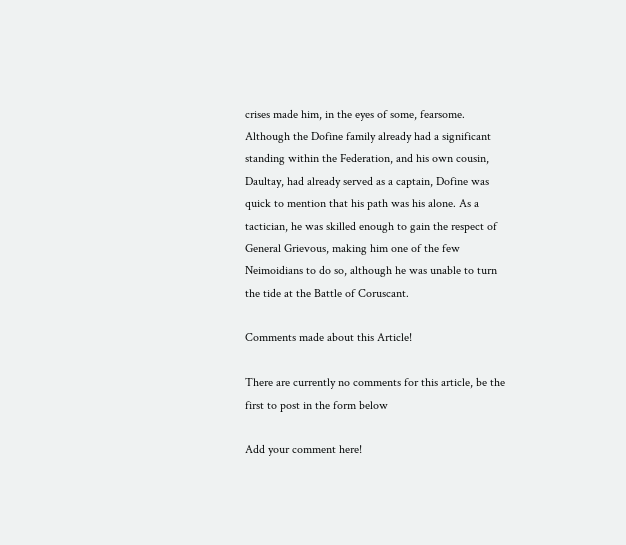crises made him, in the eyes of some, fearsome. Although the Dofine family already had a significant standing within the Federation, and his own cousin, Daultay, had already served as a captain, Dofine was quick to mention that his path was his alone. As a tactician, he was skilled enough to gain the respect of General Grievous, making him one of the few Neimoidians to do so, although he was unable to turn the tide at the Battle of Coruscant.

Comments made about this Article!

There are currently no comments for this article, be the first to post in the form below

Add your comment here!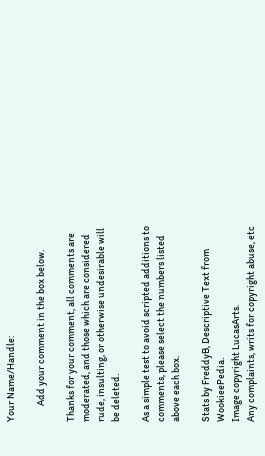Your Name/Handle:

        Add your comment in the box below.

Thanks for your comment, all comments are moderated, and those which are considered rude, insulting, or otherwise undesirable will be deleted.

As a simple test to avoid scripted additions to comments, please select the numbers listed above each box.

Stats by FreddyB, Descriptive Text from WookieePedia.
Image copyright LucasArts.
Any complaints, writs for copyright abuse, etc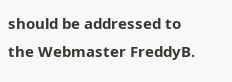should be addressed to the Webmaster FreddyB.